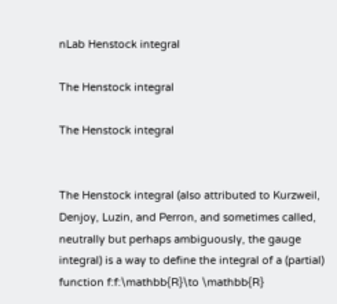nLab Henstock integral

The Henstock integral

The Henstock integral


The Henstock integral (also attributed to Kurzweil, Denjoy, Luzin, and Perron, and sometimes called, neutrally but perhaps ambiguously, the gauge integral) is a way to define the integral of a (partial) function f:f:\mathbb{R}\to \mathbb{R}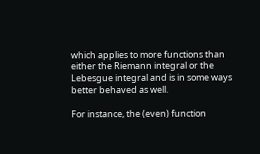which applies to more functions than either the Riemann integral or the Lebesgue integral and is in some ways better behaved as well.

For instance, the (even) function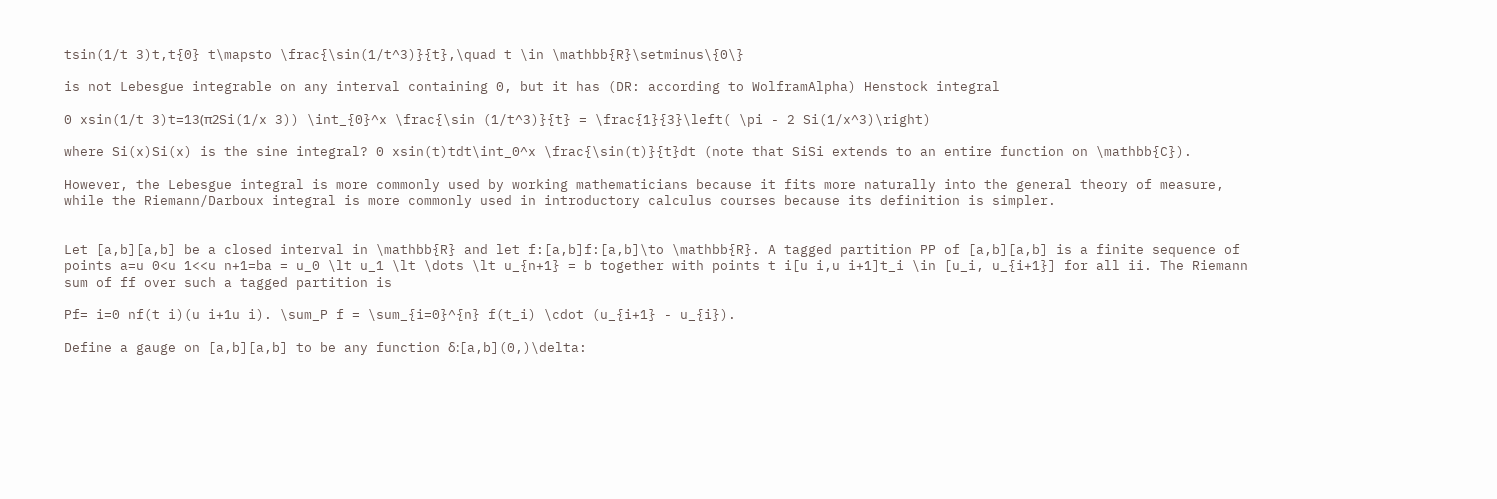tsin(1/t 3)t,t{0} t\mapsto \frac{\sin(1/t^3)}{t},\quad t \in \mathbb{R}\setminus\{0\}

is not Lebesgue integrable on any interval containing 0, but it has (DR: according to WolframAlpha) Henstock integral

0 xsin(1/t 3)t=13(π2Si(1/x 3)) \int_{0}^x \frac{\sin (1/t^3)}{t} = \frac{1}{3}\left( \pi - 2 Si(1/x^3)\right)

where Si(x)Si(x) is the sine integral? 0 xsin(t)tdt\int_0^x \frac{\sin(t)}{t}dt (note that SiSi extends to an entire function on \mathbb{C}).

However, the Lebesgue integral is more commonly used by working mathematicians because it fits more naturally into the general theory of measure, while the Riemann/Darboux integral is more commonly used in introductory calculus courses because its definition is simpler.


Let [a,b][a,b] be a closed interval in \mathbb{R} and let f:[a,b]f:[a,b]\to \mathbb{R}. A tagged partition PP of [a,b][a,b] is a finite sequence of points a=u 0<u 1<<u n+1=ba = u_0 \lt u_1 \lt \dots \lt u_{n+1} = b together with points t i[u i,u i+1]t_i \in [u_i, u_{i+1}] for all ii. The Riemann sum of ff over such a tagged partition is

Pf= i=0 nf(t i)(u i+1u i). \sum_P f = \sum_{i=0}^{n} f(t_i) \cdot (u_{i+1} - u_{i}).

Define a gauge on [a,b][a,b] to be any function δ:[a,b](0,)\delta: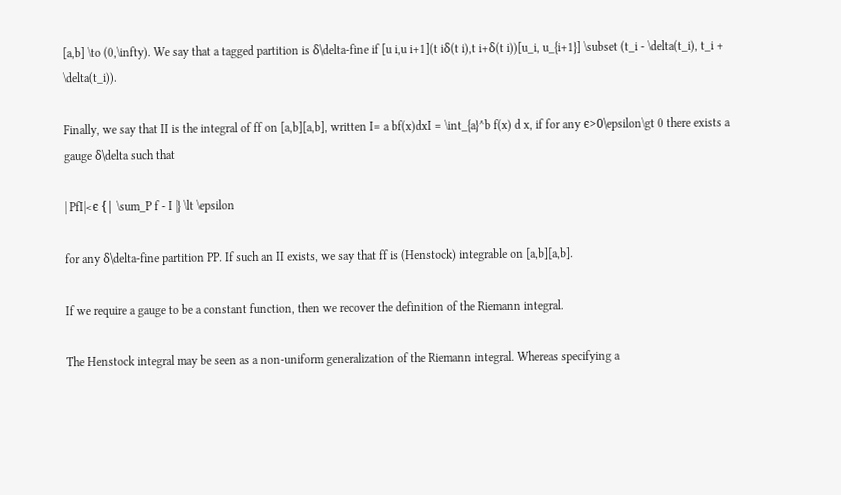[a,b] \to (0,\infty). We say that a tagged partition is δ\delta-fine if [u i,u i+1](t iδ(t i),t i+δ(t i))[u_i, u_{i+1}] \subset (t_i - \delta(t_i), t_i + \delta(t_i)).

Finally, we say that II is the integral of ff on [a,b][a,b], written I= a bf(x)dxI = \int_{a}^b f(x) d x, if for any ϵ>0\epsilon\gt 0 there exists a gauge δ\delta such that

| PfI|<ϵ {| \sum_P f - I |} \lt \epsilon

for any δ\delta-fine partition PP. If such an II exists, we say that ff is (Henstock) integrable on [a,b][a,b].

If we require a gauge to be a constant function, then we recover the definition of the Riemann integral.

The Henstock integral may be seen as a non-uniform generalization of the Riemann integral. Whereas specifying a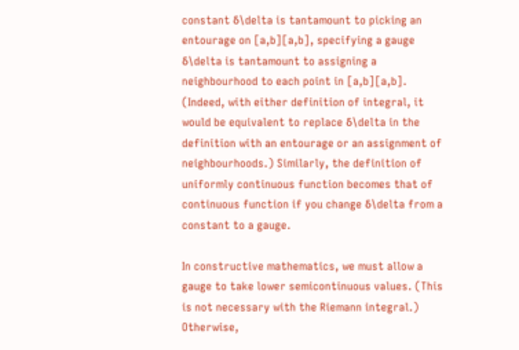constant δ\delta is tantamount to picking an entourage on [a,b][a,b], specifying a gauge δ\delta is tantamount to assigning a neighbourhood to each point in [a,b][a,b]. (Indeed, with either definition of integral, it would be equivalent to replace δ\delta in the definition with an entourage or an assignment of neighbourhoods.) Similarly, the definition of uniformly continuous function becomes that of continuous function if you change δ\delta from a constant to a gauge.

In constructive mathematics, we must allow a gauge to take lower semicontinuous values. (This is not necessary with the Riemann integral.) Otherwise,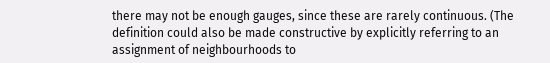there may not be enough gauges, since these are rarely continuous. (The definition could also be made constructive by explicitly referring to an assignment of neighbourhoods to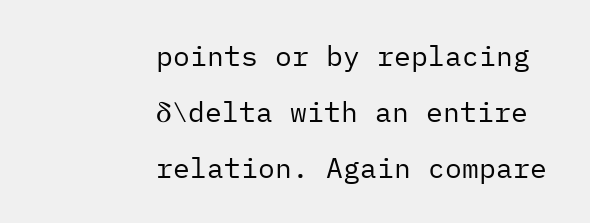points or by replacing δ\delta with an entire relation. Again compare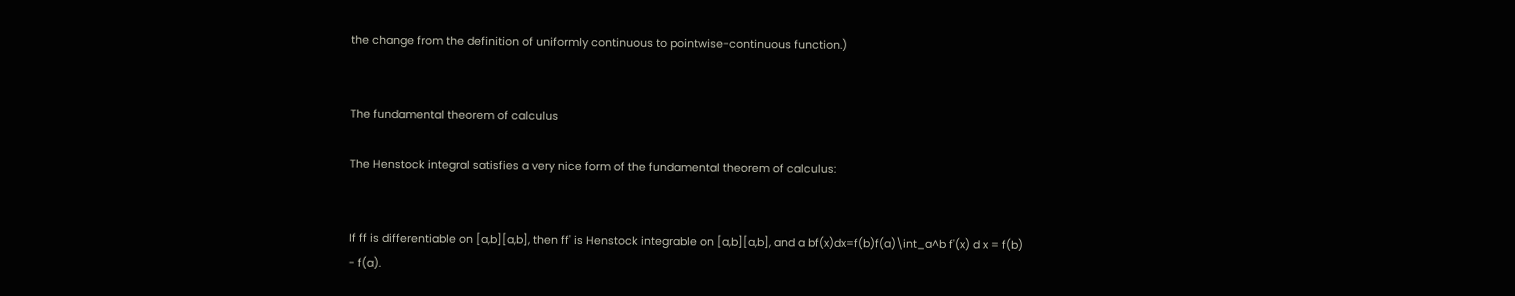the change from the definition of uniformly continuous to pointwise-continuous function.)


The fundamental theorem of calculus

The Henstock integral satisfies a very nice form of the fundamental theorem of calculus:


If ff is differentiable on [a,b][a,b], then ff' is Henstock integrable on [a,b][a,b], and a bf(x)dx=f(b)f(a)\int_a^b f'(x) d x = f(b) - f(a).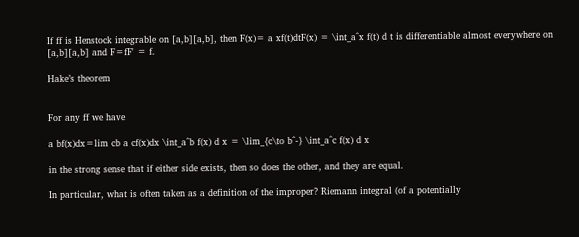If ff is Henstock integrable on [a,b][a,b], then F(x)= a xf(t)dtF(x) = \int_a^x f(t) d t is differentiable almost everywhere on [a,b][a,b] and F=fF' = f.

Hake’s theorem


For any ff we have

a bf(x)dx=lim cb a cf(x)dx \int_a^b f(x) d x = \lim_{c\to b^-} \int_a^c f(x) d x

in the strong sense that if either side exists, then so does the other, and they are equal.

In particular, what is often taken as a definition of the improper? Riemann integral (of a potentially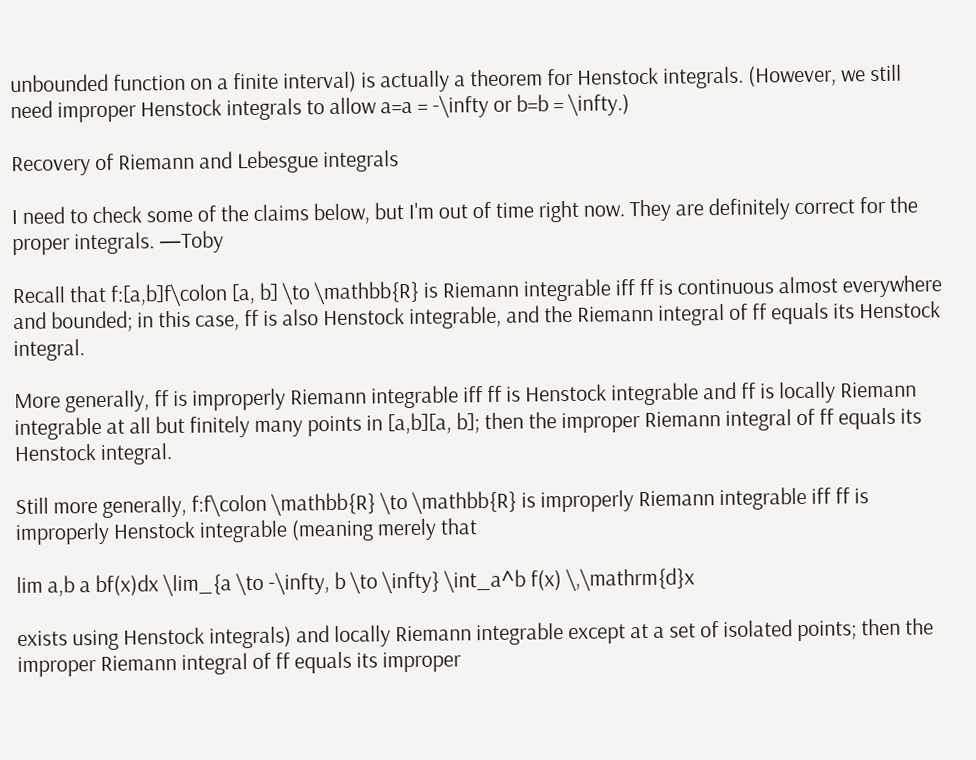unbounded function on a finite interval) is actually a theorem for Henstock integrals. (However, we still need improper Henstock integrals to allow a=a = -\infty or b=b = \infty.)

Recovery of Riemann and Lebesgue integrals

I need to check some of the claims below, but I'm out of time right now. They are definitely correct for the proper integrals. —Toby

Recall that f:[a,b]f\colon [a, b] \to \mathbb{R} is Riemann integrable iff ff is continuous almost everywhere and bounded; in this case, ff is also Henstock integrable, and the Riemann integral of ff equals its Henstock integral.

More generally, ff is improperly Riemann integrable iff ff is Henstock integrable and ff is locally Riemann integrable at all but finitely many points in [a,b][a, b]; then the improper Riemann integral of ff equals its Henstock integral.

Still more generally, f:f\colon \mathbb{R} \to \mathbb{R} is improperly Riemann integrable iff ff is improperly Henstock integrable (meaning merely that

lim a,b a bf(x)dx \lim_{a \to -\infty, b \to \infty} \int_a^b f(x) \,\mathrm{d}x

exists using Henstock integrals) and locally Riemann integrable except at a set of isolated points; then the improper Riemann integral of ff equals its improper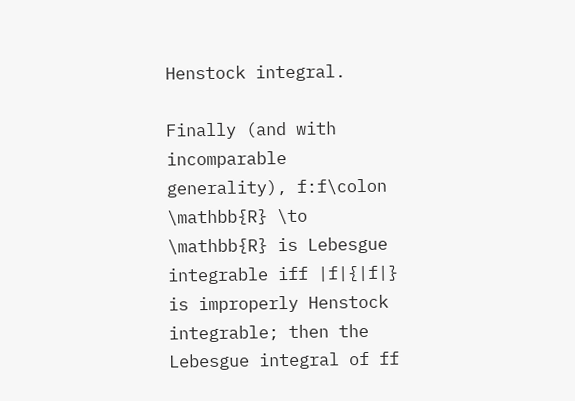Henstock integral.

Finally (and with incomparable generality), f:f\colon \mathbb{R} \to \mathbb{R} is Lebesgue integrable iff |f|{|f|} is improperly Henstock integrable; then the Lebesgue integral of ff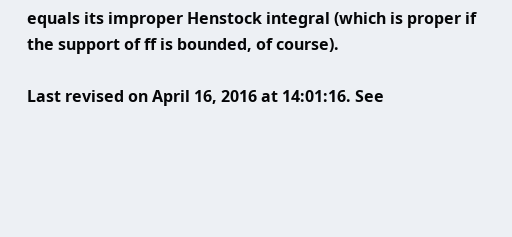equals its improper Henstock integral (which is proper if the support of ff is bounded, of course).

Last revised on April 16, 2016 at 14:01:16. See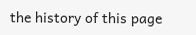the history of this page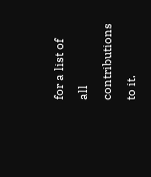for a list of all contributions to it.